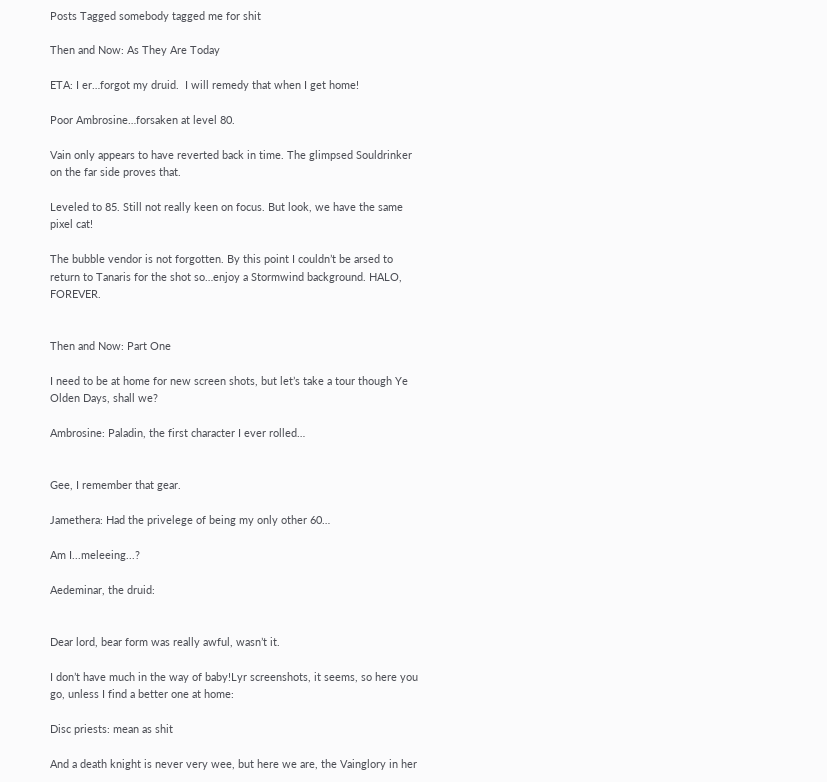Posts Tagged somebody tagged me for shit

Then and Now: As They Are Today

ETA: I er…forgot my druid.  I will remedy that when I get home!

Poor Ambrosine…forsaken at level 80.

Vain only appears to have reverted back in time. The glimpsed Souldrinker on the far side proves that.

Leveled to 85. Still not really keen on focus. But look, we have the same pixel cat!

The bubble vendor is not forgotten. By this point I couldn’t be arsed to return to Tanaris for the shot so…enjoy a Stormwind background. HALO, FOREVER.


Then and Now: Part One

I need to be at home for new screen shots, but let’s take a tour though Ye Olden Days, shall we?

Ambrosine: Paladin, the first character I ever rolled…


Gee, I remember that gear.

Jamethera: Had the privelege of being my only other 60…

Am I...meleeing...?

Aedeminar, the druid:


Dear lord, bear form was really awful, wasn’t it.

I don’t have much in the way of baby!Lyr screenshots, it seems, so here you go, unless I find a better one at home:

Disc priests: mean as shit

And a death knight is never very wee, but here we are, the Vainglory in her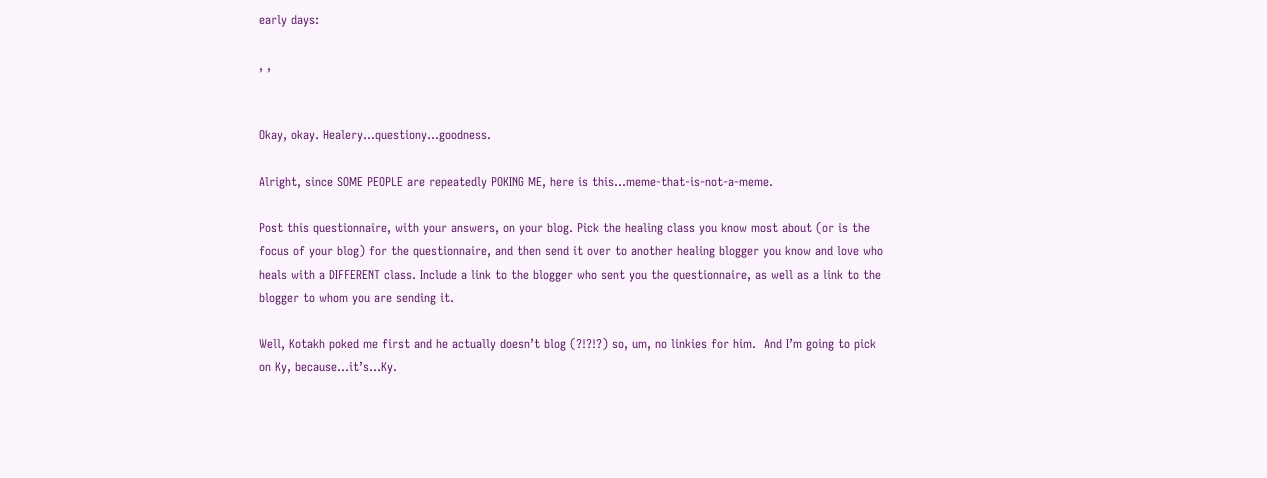early days:

, ,


Okay, okay. Healery…questiony…goodness.

Alright, since SOME PEOPLE are repeatedly POKING ME, here is this…meme-that-is-not-a-meme.

Post this questionnaire, with your answers, on your blog. Pick the healing class you know most about (or is the focus of your blog) for the questionnaire, and then send it over to another healing blogger you know and love who heals with a DIFFERENT class. Include a link to the blogger who sent you the questionnaire, as well as a link to the blogger to whom you are sending it.

Well, Kotakh poked me first and he actually doesn’t blog (?!?!?) so, um, no linkies for him.  And I’m going to pick on Ky, because…it’s…Ky.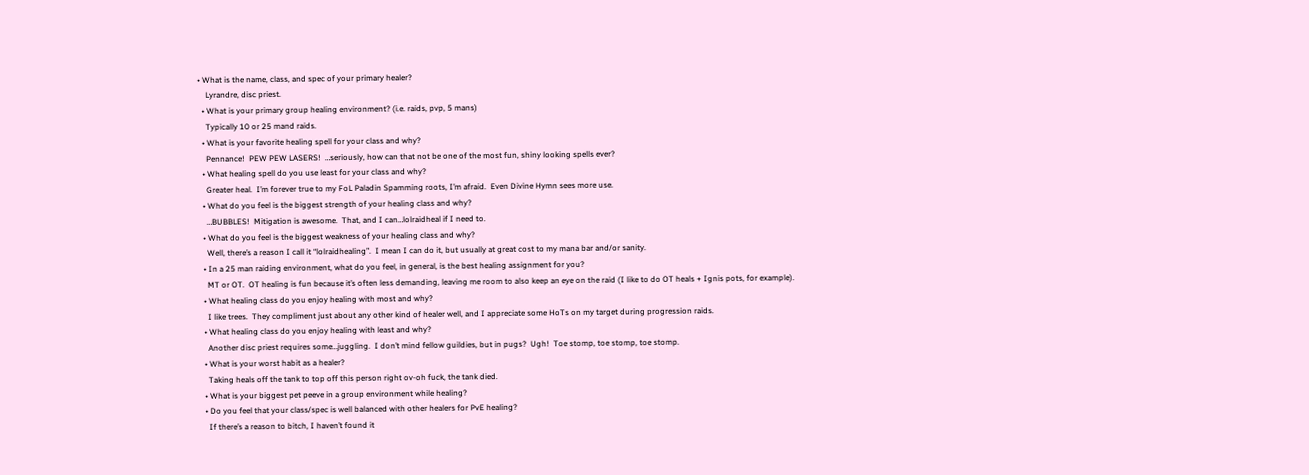• What is the name, class, and spec of your primary healer?
    Lyrandre, disc priest.
  • What is your primary group healing environment? (i.e. raids, pvp, 5 mans)
    Typically 10 or 25 mand raids.
  • What is your favorite healing spell for your class and why?
    Pennance!  PEW PEW LASERS!  …seriously, how can that not be one of the most fun, shiny looking spells ever?
  • What healing spell do you use least for your class and why?
    Greater heal.  I’m forever true to my FoL Paladin Spamming roots, I’m afraid.  Even Divine Hymn sees more use.
  • What do you feel is the biggest strength of your healing class and why?
    …BUBBLES!  Mitigation is awesome.  That, and I can…lolraidheal if I need to.
  • What do you feel is the biggest weakness of your healing class and why?
    Well, there’s a reason I call it “lolraidhealing”.  I mean I can do it, but usually at great cost to my mana bar and/or sanity.
  • In a 25 man raiding environment, what do you feel, in general, is the best healing assignment for you?
    MT or OT.  OT healing is fun because it’s often less demanding, leaving me room to also keep an eye on the raid (I like to do OT heals + Ignis pots, for example).
  • What healing class do you enjoy healing with most and why?
    I like trees.  They compliment just about any other kind of healer well, and I appreciate some HoTs on my target during progression raids.
  • What healing class do you enjoy healing with least and why?
    Another disc priest requires some…juggling.  I don’t mind fellow guildies, but in pugs?  Ugh!  Toe stomp, toe stomp, toe stomp.
  • What is your worst habit as a healer?
    Taking heals off the tank to top off this person right ov-oh fuck, the tank died.
  • What is your biggest pet peeve in a group environment while healing?
  • Do you feel that your class/spec is well balanced with other healers for PvE healing?
    If there’s a reason to bitch, I haven’t found it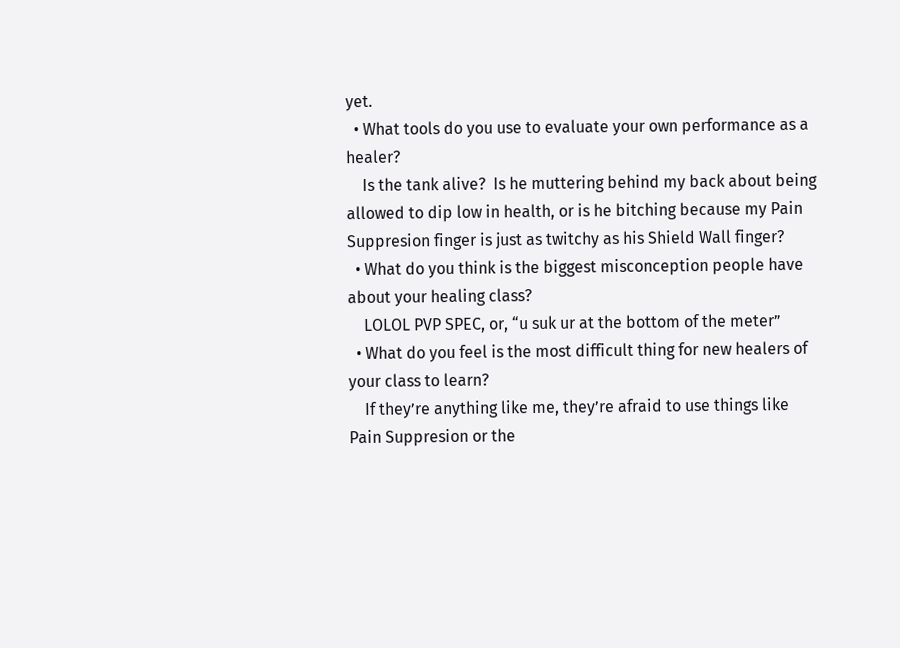yet.
  • What tools do you use to evaluate your own performance as a healer?
    Is the tank alive?  Is he muttering behind my back about being allowed to dip low in health, or is he bitching because my Pain Suppresion finger is just as twitchy as his Shield Wall finger?
  • What do you think is the biggest misconception people have about your healing class?
    LOLOL PVP SPEC, or, “u suk ur at the bottom of the meter”
  • What do you feel is the most difficult thing for new healers of your class to learn?
    If they’re anything like me, they’re afraid to use things like Pain Suppresion or the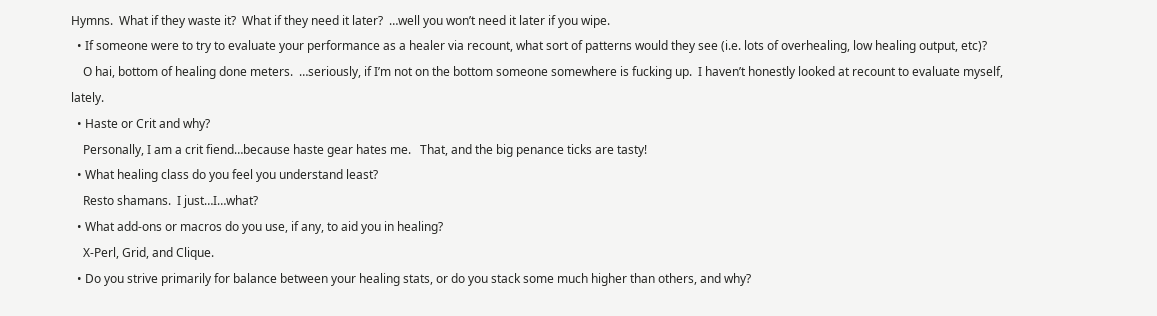Hymns.  What if they waste it?  What if they need it later?  …well you won’t need it later if you wipe.
  • If someone were to try to evaluate your performance as a healer via recount, what sort of patterns would they see (i.e. lots of overhealing, low healing output, etc)?
    O hai, bottom of healing done meters.  …seriously, if I’m not on the bottom someone somewhere is fucking up.  I haven’t honestly looked at recount to evaluate myself, lately.
  • Haste or Crit and why?
    Personally, I am a crit fiend…because haste gear hates me.   That, and the big penance ticks are tasty!
  • What healing class do you feel you understand least?
    Resto shamans.  I just…I…what?
  • What add-ons or macros do you use, if any, to aid you in healing?
    X-Perl, Grid, and Clique.
  • Do you strive primarily for balance between your healing stats, or do you stack some much higher than others, and why?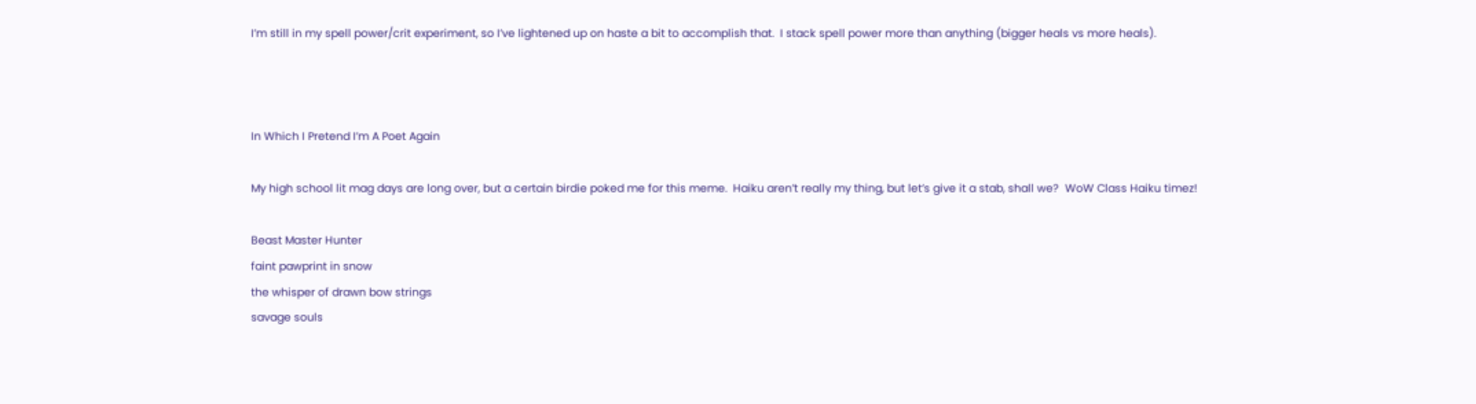I’m still in my spell power/crit experiment, so I’ve lightened up on haste a bit to accomplish that.  I stack spell power more than anything (bigger heals vs more heals).



In Which I Pretend I’m A Poet Again

My high school lit mag days are long over, but a certain birdie poked me for this meme.  Haiku aren’t really my thing, but let’s give it a stab, shall we?  WoW Class Haiku timez!

Beast Master Hunter
faint pawprint in snow
the whisper of drawn bow strings
savage souls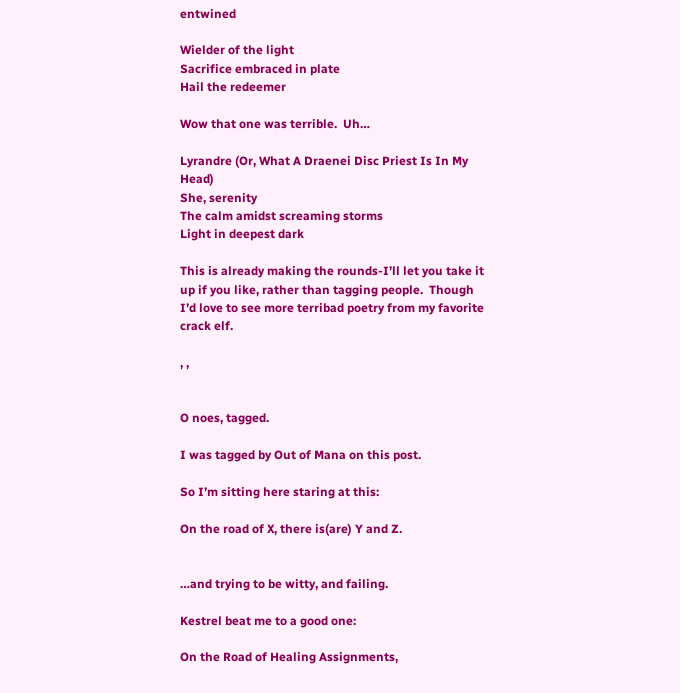entwined

Wielder of the light
Sacrifice embraced in plate
Hail the redeemer

Wow that one was terrible.  Uh…

Lyrandre (Or, What A Draenei Disc Priest Is In My Head)
She, serenity
The calm amidst screaming storms
Light in deepest dark

This is already making the rounds-I’ll let you take it up if you like, rather than tagging people.  Though I’d love to see more terribad poetry from my favorite crack elf.

, ,


O noes, tagged.

I was tagged by Out of Mana on this post.

So I’m sitting here staring at this:

On the road of X, there is(are) Y and Z.


…and trying to be witty, and failing.

Kestrel beat me to a good one:

On the Road of Healing Assignments,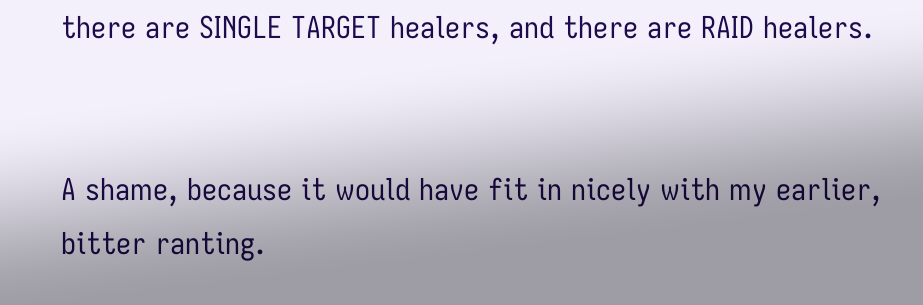there are SINGLE TARGET healers, and there are RAID healers.


A shame, because it would have fit in nicely with my earlier, bitter ranting.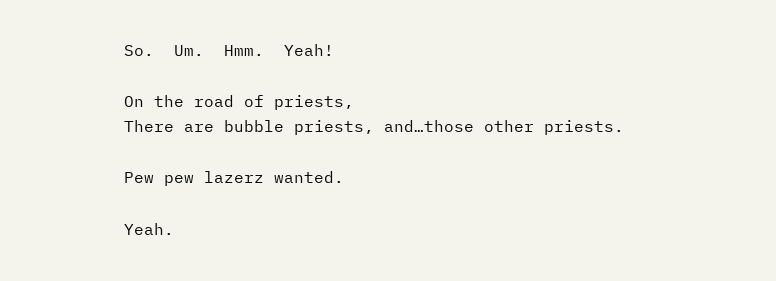So.  Um.  Hmm.  Yeah!

On the road of priests,
There are bubble priests, and…those other priests.

Pew pew lazerz wanted.

Yeah.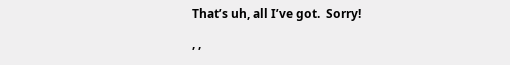That’s uh, all I’ve got.  Sorry!

, ,